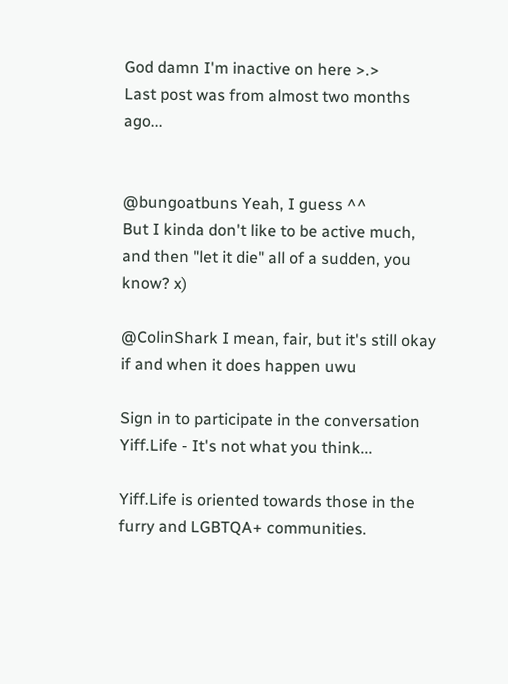God damn I'm inactive on here >.>
Last post was from almost two months ago...


@bungoatbuns Yeah, I guess ^^
But I kinda don't like to be active much, and then "let it die" all of a sudden, you know? x)

@ColinShark I mean, fair, but it's still okay if and when it does happen uwu

Sign in to participate in the conversation
Yiff.Life - It's not what you think...

Yiff.Life is oriented towards those in the furry and LGBTQA+ communities.